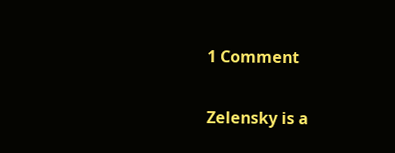1 Comment

Zelensky is a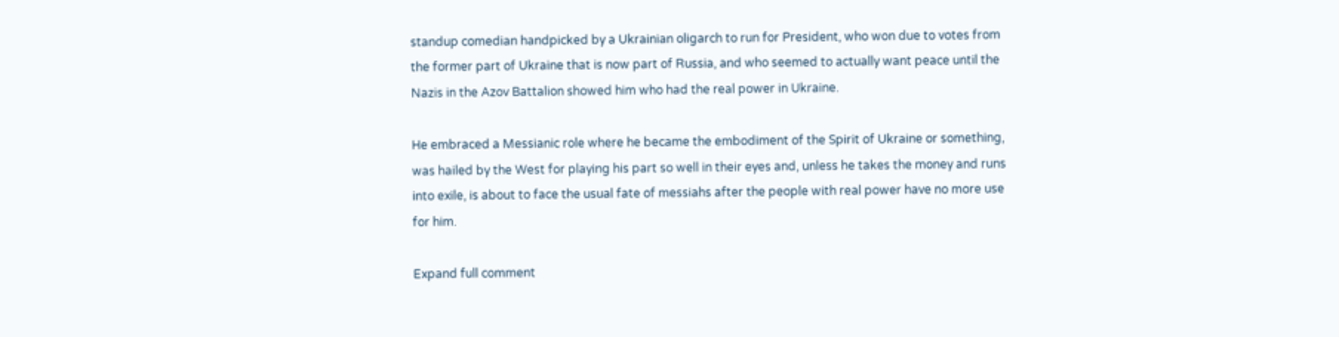standup comedian handpicked by a Ukrainian oligarch to run for President, who won due to votes from the former part of Ukraine that is now part of Russia, and who seemed to actually want peace until the Nazis in the Azov Battalion showed him who had the real power in Ukraine.

He embraced a Messianic role where he became the embodiment of the Spirit of Ukraine or something, was hailed by the West for playing his part so well in their eyes and, unless he takes the money and runs into exile, is about to face the usual fate of messiahs after the people with real power have no more use for him.

Expand full comment